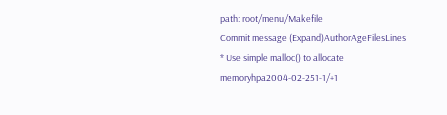path: root/menu/Makefile
Commit message (Expand)AuthorAgeFilesLines
* Use simple malloc() to allocate memoryhpa2004-02-251-1/+1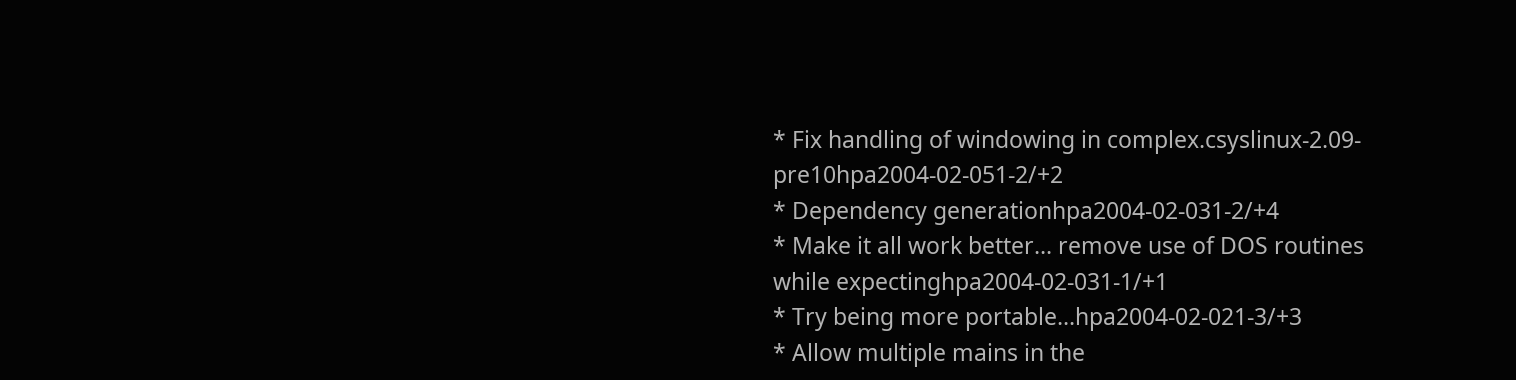* Fix handling of windowing in complex.csyslinux-2.09-pre10hpa2004-02-051-2/+2
* Dependency generationhpa2004-02-031-2/+4
* Make it all work better... remove use of DOS routines while expectinghpa2004-02-031-1/+1
* Try being more portable...hpa2004-02-021-3/+3
* Allow multiple mains in the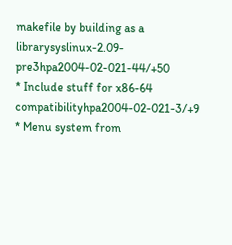makefile by building as a librarysyslinux-2.09-pre3hpa2004-02-021-44/+50
* Include stuff for x86-64 compatibilityhpa2004-02-021-3/+9
* Menu system from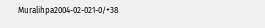Muralihpa2004-02-021-0/+38